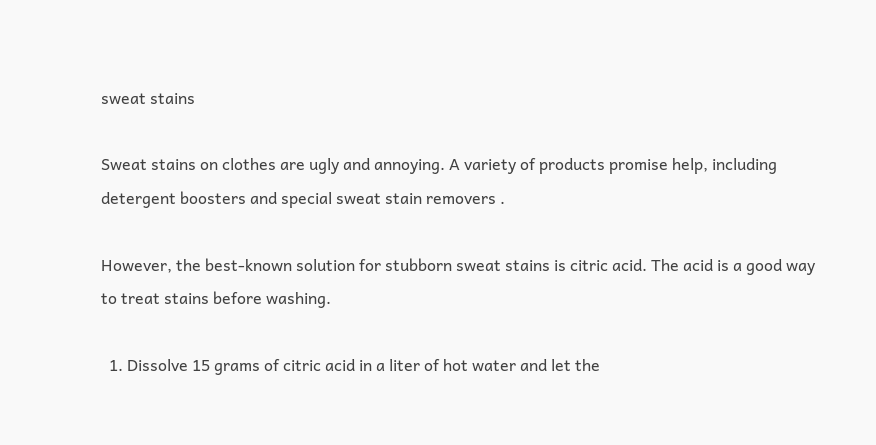sweat stains

Sweat stains on clothes are ugly and annoying. A variety of products promise help, including detergent boosters and special sweat stain removers .

However, the best-known solution for stubborn sweat stains is citric acid. The acid is a good way to treat stains before washing.

  1. Dissolve 15 grams of citric acid in a liter of hot water and let the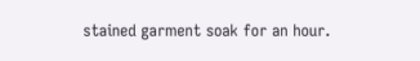stained garment soak for an hour.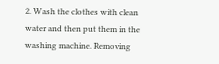2. Wash the clothes with clean water and then put them in the washing machine. Removing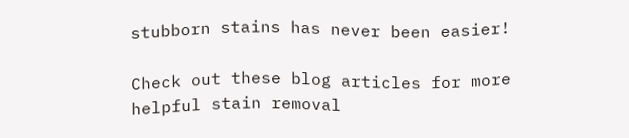stubborn stains has never been easier!

Check out these blog articles for more helpful stain removal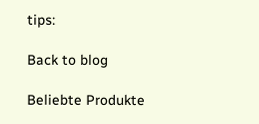tips:

Back to blog

Beliebte Produkte